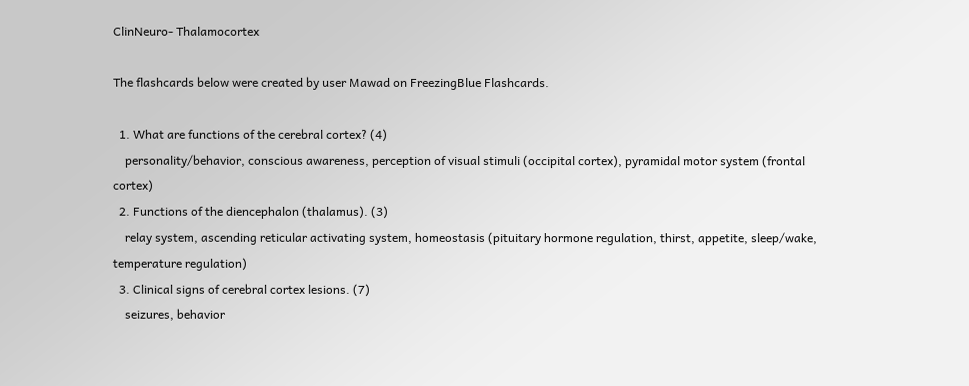ClinNeuro- Thalamocortex

The flashcards below were created by user Mawad on FreezingBlue Flashcards.

  1. What are functions of the cerebral cortex? (4)
    personality/behavior, conscious awareness, perception of visual stimuli (occipital cortex), pyramidal motor system (frontal cortex)
  2. Functions of the diencephalon (thalamus). (3)
    relay system, ascending reticular activating system, homeostasis (pituitary hormone regulation, thirst, appetite, sleep/wake, temperature regulation)
  3. Clinical signs of cerebral cortex lesions. (7)
    seizures, behavior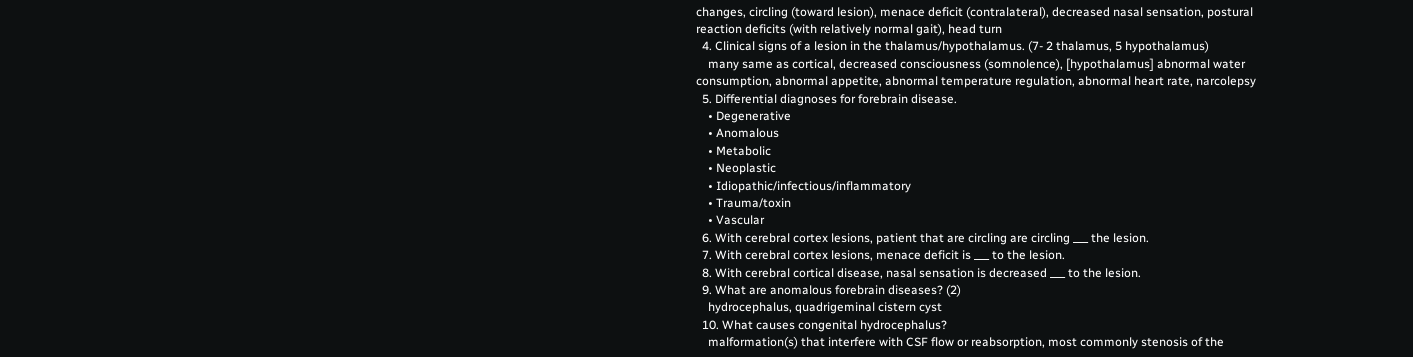changes, circling (toward lesion), menace deficit (contralateral), decreased nasal sensation, postural reaction deficits (with relatively normal gait), head turn
  4. Clinical signs of a lesion in the thalamus/hypothalamus. (7- 2 thalamus, 5 hypothalamus)
    many same as cortical, decreased consciousness (somnolence), [hypothalamus] abnormal water consumption, abnormal appetite, abnormal temperature regulation, abnormal heart rate, narcolepsy
  5. Differential diagnoses for forebrain disease.
    • Degenerative
    • Anomalous
    • Metabolic
    • Neoplastic
    • Idiopathic/infectious/inflammatory
    • Trauma/toxin
    • Vascular
  6. With cerebral cortex lesions, patient that are circling are circling ___ the lesion.
  7. With cerebral cortex lesions, menace deficit is ___ to the lesion.
  8. With cerebral cortical disease, nasal sensation is decreased ___ to the lesion.
  9. What are anomalous forebrain diseases? (2)
    hydrocephalus, quadrigeminal cistern cyst
  10. What causes congenital hydrocephalus?
    malformation(s) that interfere with CSF flow or reabsorption, most commonly stenosis of the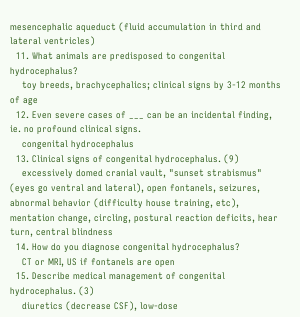mesencephalic aqueduct (fluid accumulation in third and lateral ventricles)
  11. What animals are predisposed to congenital hydrocephalus?
    toy breeds, brachycephalics; clinical signs by 3-12 months of age
  12. Even severe cases of ___ can be an incidental finding, ie. no profound clinical signs.
    congenital hydrocephalus
  13. Clinical signs of congenital hydrocephalus. (9)
    excessively domed cranial vault, "sunset strabismus" (eyes go ventral and lateral), open fontanels, seizures, abnormal behavior (difficulty house training, etc), mentation change, circling, postural reaction deficits, hear turn, central blindness
  14. How do you diagnose congenital hydrocephalus?
    CT or MRI, US if fontanels are open
  15. Describe medical management of congenital hydrocephalus. (3)
    diuretics (decrease CSF), low-dose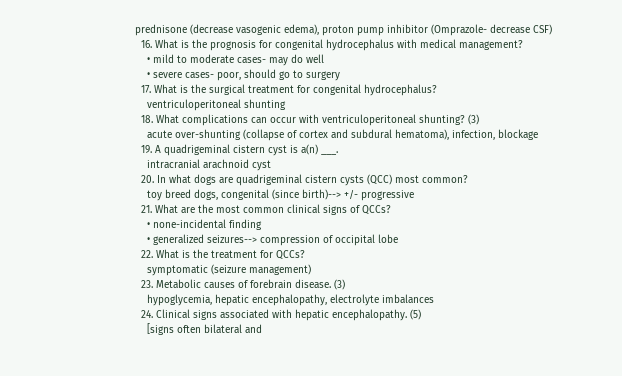prednisone (decrease vasogenic edema), proton pump inhibitor (Omprazole- decrease CSF)
  16. What is the prognosis for congenital hydrocephalus with medical management?
    • mild to moderate cases- may do well
    • severe cases- poor, should go to surgery
  17. What is the surgical treatment for congenital hydrocephalus?
    ventriculoperitoneal shunting
  18. What complications can occur with ventriculoperitoneal shunting? (3)
    acute over-shunting (collapse of cortex and subdural hematoma), infection, blockage
  19. A quadrigeminal cistern cyst is a(n) ___.
    intracranial arachnoid cyst
  20. In what dogs are quadrigeminal cistern cysts (QCC) most common?
    toy breed dogs, congenital (since birth)--> +/- progressive
  21. What are the most common clinical signs of QCCs?
    • none-incidental finding
    • generalized seizures--> compression of occipital lobe
  22. What is the treatment for QCCs?
    symptomatic (seizure management)
  23. Metabolic causes of forebrain disease. (3)
    hypoglycemia, hepatic encephalopathy, electrolyte imbalances
  24. Clinical signs associated with hepatic encephalopathy. (5)
    [signs often bilateral and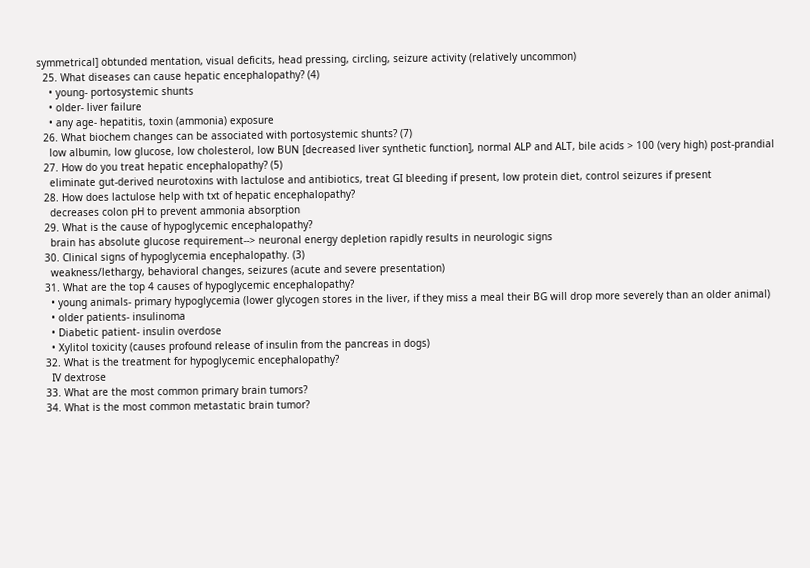symmetrical] obtunded mentation, visual deficits, head pressing, circling, seizure activity (relatively uncommon)
  25. What diseases can cause hepatic encephalopathy? (4)
    • young- portosystemic shunts
    • older- liver failure
    • any age- hepatitis, toxin (ammonia) exposure
  26. What biochem changes can be associated with portosystemic shunts? (7)
    low albumin, low glucose, low cholesterol, low BUN [decreased liver synthetic function], normal ALP and ALT, bile acids > 100 (very high) post-prandial
  27. How do you treat hepatic encephalopathy? (5)
    eliminate gut-derived neurotoxins with lactulose and antibiotics, treat GI bleeding if present, low protein diet, control seizures if present
  28. How does lactulose help with txt of hepatic encephalopathy?
    decreases colon pH to prevent ammonia absorption
  29. What is the cause of hypoglycemic encephalopathy?
    brain has absolute glucose requirement--> neuronal energy depletion rapidly results in neurologic signs
  30. Clinical signs of hypoglycemia encephalopathy. (3)
    weakness/lethargy, behavioral changes, seizures (acute and severe presentation)
  31. What are the top 4 causes of hypoglycemic encephalopathy?
    • young animals- primary hypoglycemia (lower glycogen stores in the liver, if they miss a meal their BG will drop more severely than an older animal)
    • older patients- insulinoma
    • Diabetic patient- insulin overdose
    • Xylitol toxicity (causes profound release of insulin from the pancreas in dogs)
  32. What is the treatment for hypoglycemic encephalopathy?
    IV dextrose
  33. What are the most common primary brain tumors?
  34. What is the most common metastatic brain tumor?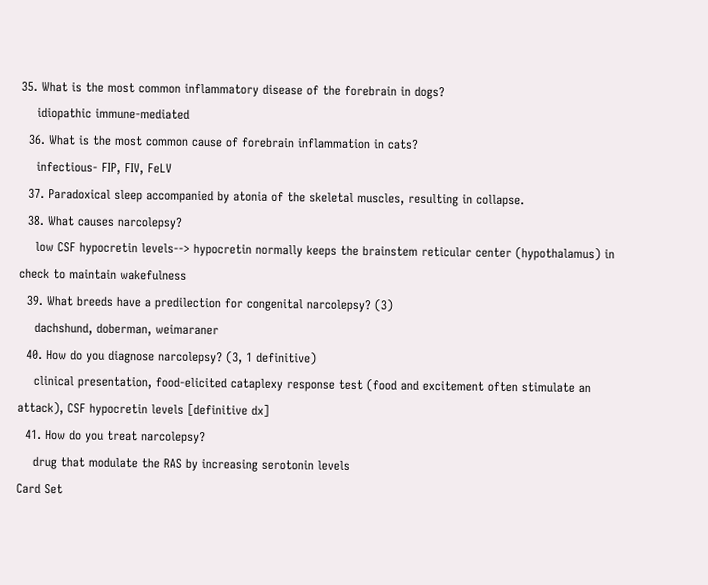35. What is the most common inflammatory disease of the forebrain in dogs?
    idiopathic immune-mediated
  36. What is the most common cause of forebrain inflammation in cats?
    infectious- FIP, FIV, FeLV
  37. Paradoxical sleep accompanied by atonia of the skeletal muscles, resulting in collapse.
  38. What causes narcolepsy?
    low CSF hypocretin levels--> hypocretin normally keeps the brainstem reticular center (hypothalamus) in check to maintain wakefulness
  39. What breeds have a predilection for congenital narcolepsy? (3)
    dachshund, doberman, weimaraner
  40. How do you diagnose narcolepsy? (3, 1 definitive)
    clinical presentation, food-elicited cataplexy response test (food and excitement often stimulate an attack), CSF hypocretin levels [definitive dx]
  41. How do you treat narcolepsy?
    drug that modulate the RAS by increasing serotonin levels
Card Set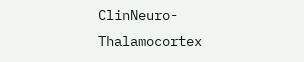ClinNeuro- Thalamocortex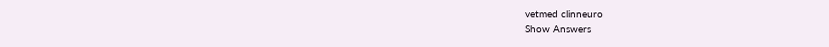vetmed clinneuro
Show Answers